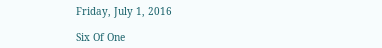Friday, July 1, 2016

Six Of One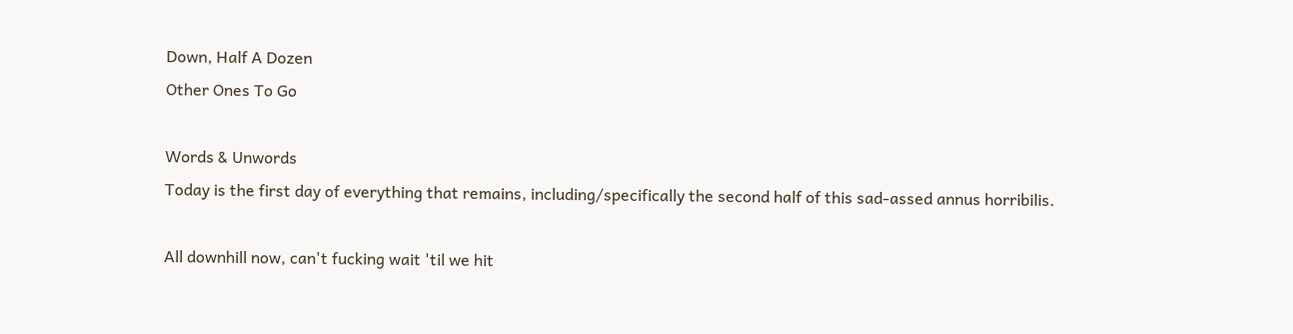Down, Half A Dozen
Other Ones To Go

Words & Unwords
Today is the first day of everything that remains, including/specifically the second half of this sad-assed annus horribilis.

All downhill now, can't fucking wait 'til we hit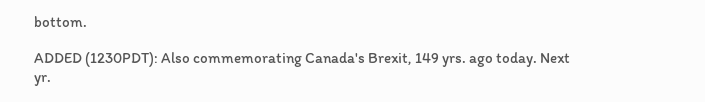bottom.

ADDED (1230PDT): Also commemorating Canada's Brexit, 149 yrs. ago today. Next yr.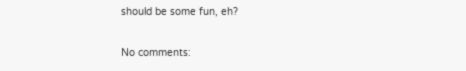should be some fun, eh?

No comments: